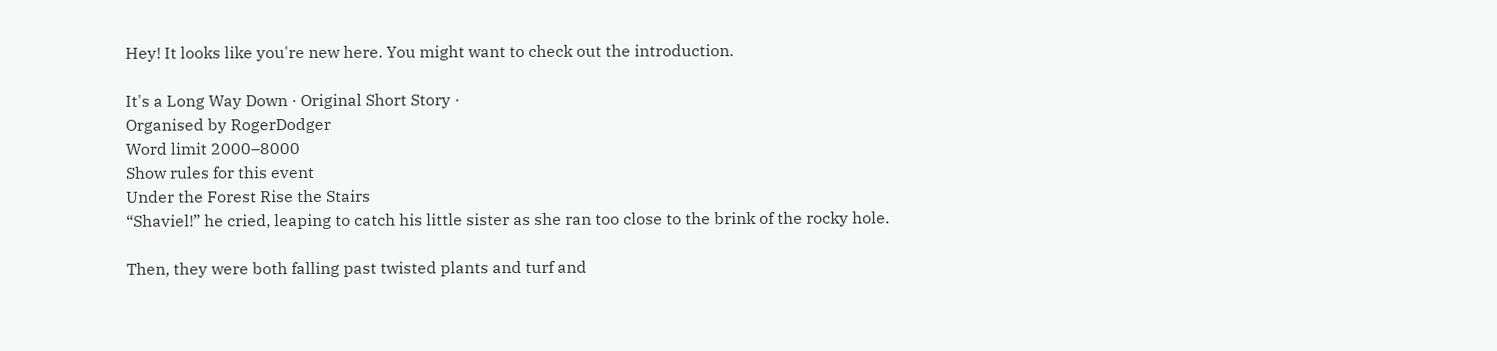Hey! It looks like you're new here. You might want to check out the introduction.

It's a Long Way Down · Original Short Story ·
Organised by RogerDodger
Word limit 2000–8000
Show rules for this event
Under the Forest Rise the Stairs
“Shaviel!” he cried, leaping to catch his little sister as she ran too close to the brink of the rocky hole.

Then, they were both falling past twisted plants and turf and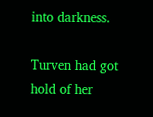into darkness.

Turven had got hold of her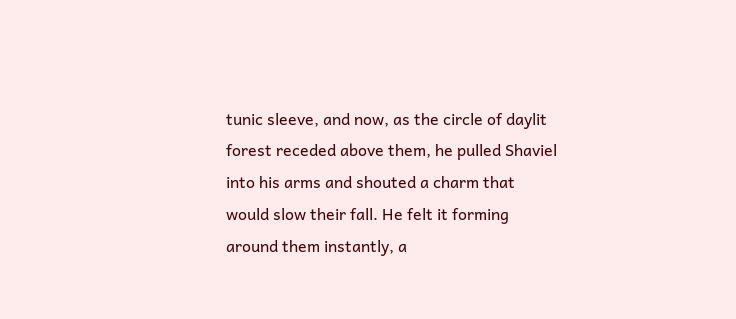tunic sleeve, and now, as the circle of daylit forest receded above them, he pulled Shaviel into his arms and shouted a charm that would slow their fall. He felt it forming around them instantly, a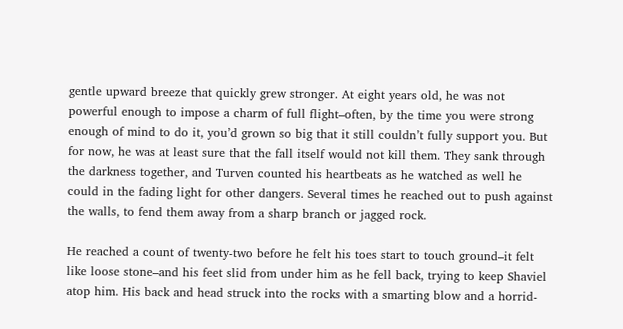gentle upward breeze that quickly grew stronger. At eight years old, he was not powerful enough to impose a charm of full flight–often, by the time you were strong enough of mind to do it, you’d grown so big that it still couldn’t fully support you. But for now, he was at least sure that the fall itself would not kill them. They sank through the darkness together, and Turven counted his heartbeats as he watched as well he could in the fading light for other dangers. Several times he reached out to push against the walls, to fend them away from a sharp branch or jagged rock.

He reached a count of twenty-two before he felt his toes start to touch ground–it felt like loose stone–and his feet slid from under him as he fell back, trying to keep Shaviel atop him. His back and head struck into the rocks with a smarting blow and a horrid-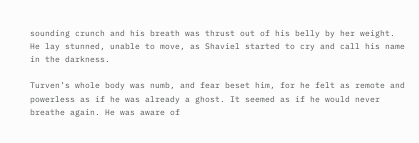sounding crunch and his breath was thrust out of his belly by her weight. He lay stunned, unable to move, as Shaviel started to cry and call his name in the darkness.

Turven’s whole body was numb, and fear beset him, for he felt as remote and powerless as if he was already a ghost. It seemed as if he would never breathe again. He was aware of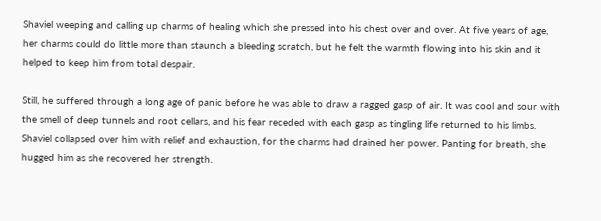Shaviel weeping and calling up charms of healing which she pressed into his chest over and over. At five years of age, her charms could do little more than staunch a bleeding scratch, but he felt the warmth flowing into his skin and it helped to keep him from total despair.

Still, he suffered through a long age of panic before he was able to draw a ragged gasp of air. It was cool and sour with the smell of deep tunnels and root cellars, and his fear receded with each gasp as tingling life returned to his limbs. Shaviel collapsed over him with relief and exhaustion, for the charms had drained her power. Panting for breath, she hugged him as she recovered her strength.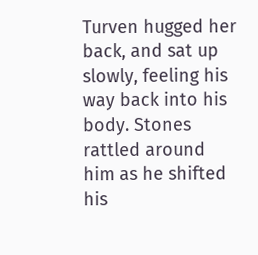Turven hugged her back, and sat up slowly, feeling his way back into his body. Stones rattled around him as he shifted his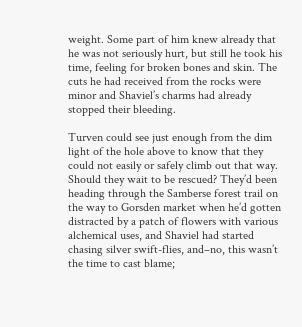weight. Some part of him knew already that he was not seriously hurt, but still he took his time, feeling for broken bones and skin. The cuts he had received from the rocks were minor and Shaviel’s charms had already stopped their bleeding.

Turven could see just enough from the dim light of the hole above to know that they could not easily or safely climb out that way. Should they wait to be rescued? They’d been heading through the Samberse forest trail on the way to Gorsden market when he’d gotten distracted by a patch of flowers with various alchemical uses, and Shaviel had started chasing silver swift-flies, and–no, this wasn’t the time to cast blame;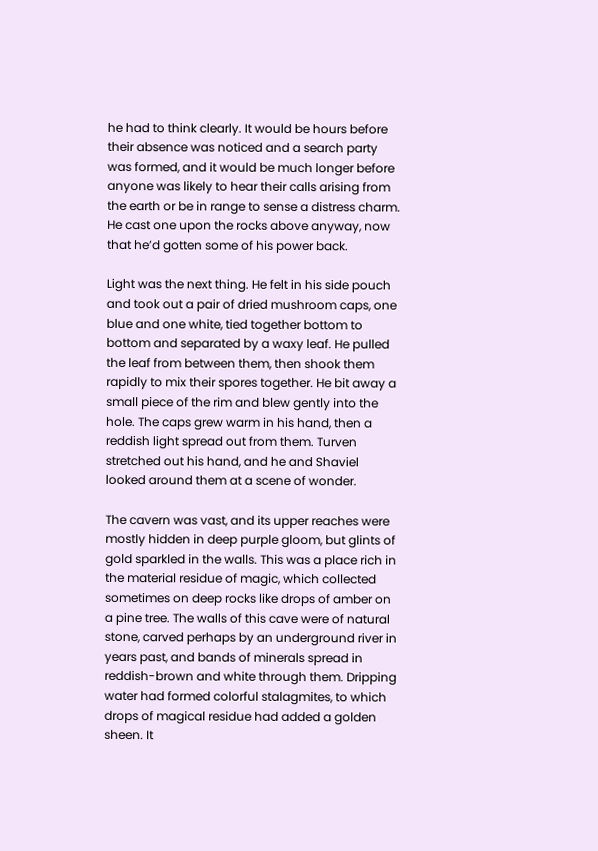he had to think clearly. It would be hours before their absence was noticed and a search party was formed, and it would be much longer before anyone was likely to hear their calls arising from the earth or be in range to sense a distress charm. He cast one upon the rocks above anyway, now that he’d gotten some of his power back.

Light was the next thing. He felt in his side pouch and took out a pair of dried mushroom caps, one blue and one white, tied together bottom to bottom and separated by a waxy leaf. He pulled the leaf from between them, then shook them rapidly to mix their spores together. He bit away a small piece of the rim and blew gently into the hole. The caps grew warm in his hand, then a reddish light spread out from them. Turven stretched out his hand, and he and Shaviel looked around them at a scene of wonder.

The cavern was vast, and its upper reaches were mostly hidden in deep purple gloom, but glints of gold sparkled in the walls. This was a place rich in the material residue of magic, which collected sometimes on deep rocks like drops of amber on a pine tree. The walls of this cave were of natural stone, carved perhaps by an underground river in years past, and bands of minerals spread in reddish-brown and white through them. Dripping water had formed colorful stalagmites, to which drops of magical residue had added a golden sheen. It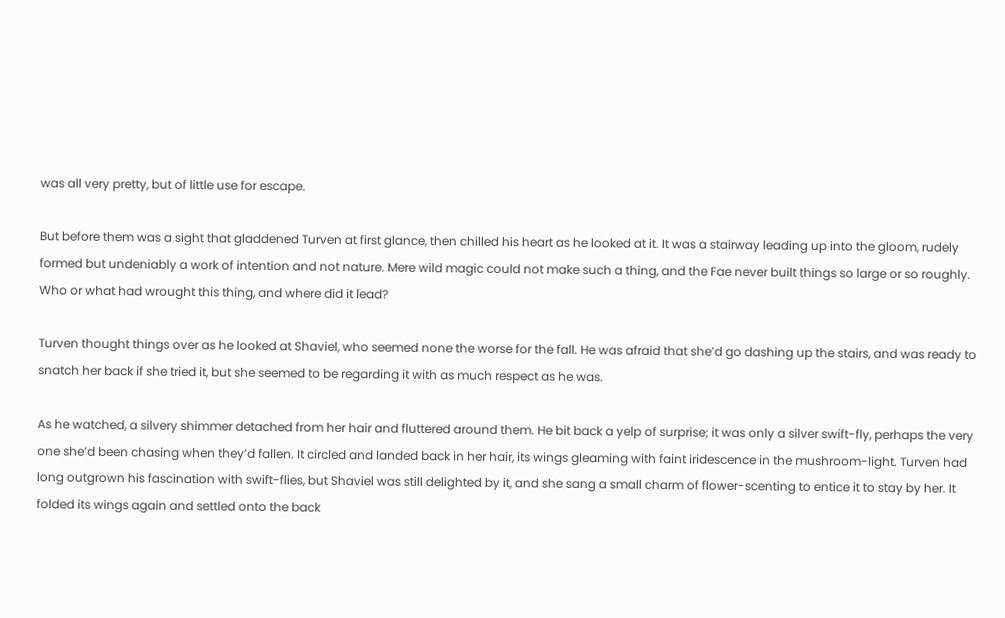was all very pretty, but of little use for escape.

But before them was a sight that gladdened Turven at first glance, then chilled his heart as he looked at it. It was a stairway leading up into the gloom, rudely formed but undeniably a work of intention and not nature. Mere wild magic could not make such a thing, and the Fae never built things so large or so roughly. Who or what had wrought this thing, and where did it lead?

Turven thought things over as he looked at Shaviel, who seemed none the worse for the fall. He was afraid that she’d go dashing up the stairs, and was ready to snatch her back if she tried it, but she seemed to be regarding it with as much respect as he was.

As he watched, a silvery shimmer detached from her hair and fluttered around them. He bit back a yelp of surprise; it was only a silver swift-fly, perhaps the very one she’d been chasing when they’d fallen. It circled and landed back in her hair, its wings gleaming with faint iridescence in the mushroom-light. Turven had long outgrown his fascination with swift-flies, but Shaviel was still delighted by it, and she sang a small charm of flower-scenting to entice it to stay by her. It folded its wings again and settled onto the back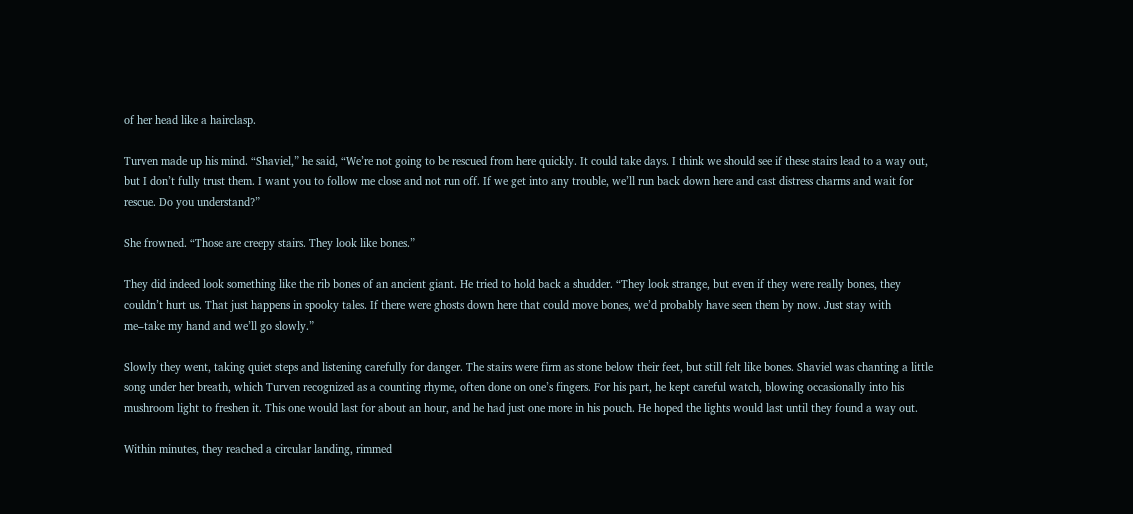of her head like a hairclasp.

Turven made up his mind. “Shaviel,” he said, “We’re not going to be rescued from here quickly. It could take days. I think we should see if these stairs lead to a way out, but I don’t fully trust them. I want you to follow me close and not run off. If we get into any trouble, we’ll run back down here and cast distress charms and wait for rescue. Do you understand?”

She frowned. “Those are creepy stairs. They look like bones.”

They did indeed look something like the rib bones of an ancient giant. He tried to hold back a shudder. “They look strange, but even if they were really bones, they couldn’t hurt us. That just happens in spooky tales. If there were ghosts down here that could move bones, we’d probably have seen them by now. Just stay with me–take my hand and we’ll go slowly.”

Slowly they went, taking quiet steps and listening carefully for danger. The stairs were firm as stone below their feet, but still felt like bones. Shaviel was chanting a little song under her breath, which Turven recognized as a counting rhyme, often done on one’s fingers. For his part, he kept careful watch, blowing occasionally into his mushroom light to freshen it. This one would last for about an hour, and he had just one more in his pouch. He hoped the lights would last until they found a way out.

Within minutes, they reached a circular landing, rimmed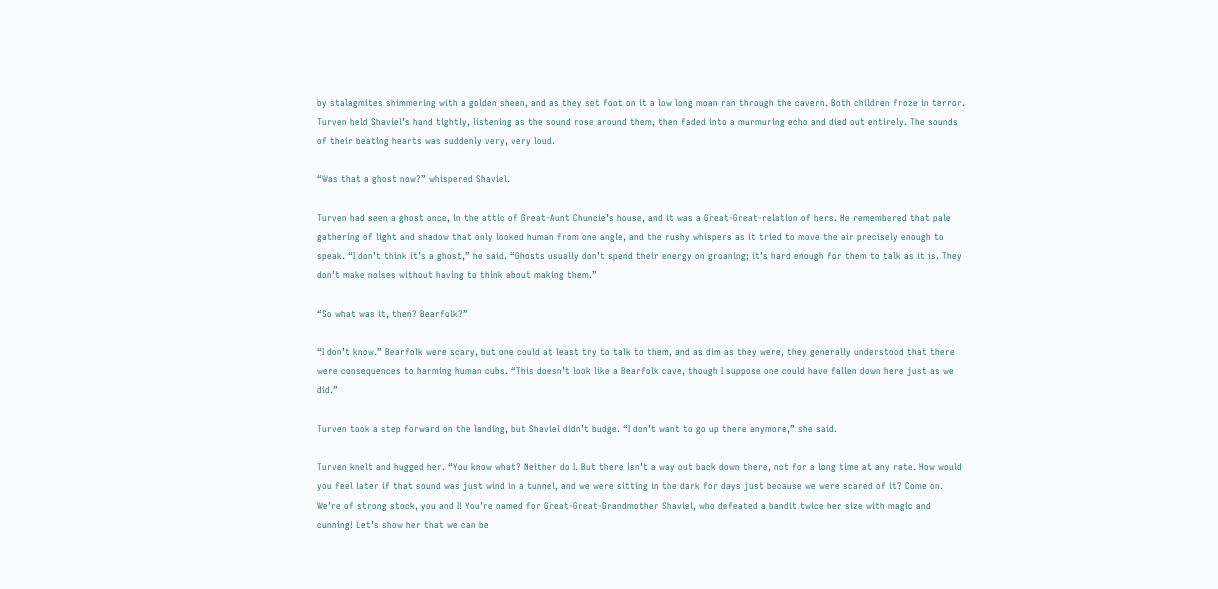by stalagmites shimmering with a golden sheen, and as they set foot on it a low long moan ran through the cavern. Both children froze in terror. Turven held Shaviel’s hand tightly, listening as the sound rose around them, then faded into a murmuring echo and died out entirely. The sounds of their beating hearts was suddenly very, very loud.

“Was that a ghost now?” whispered Shaviel.

Turven had seen a ghost once, in the attic of Great-Aunt Chuncie’s house, and it was a Great-Great-relation of hers. He remembered that pale gathering of light and shadow that only looked human from one angle, and the rushy whispers as it tried to move the air precisely enough to speak. “I don’t think it’s a ghost,” he said. “Ghosts usually don’t spend their energy on groaning; it’s hard enough for them to talk as it is. They don’t make noises without having to think about making them.”

“So what was it, then? Bearfolk?”

“I don’t know.” Bearfolk were scary, but one could at least try to talk to them, and as dim as they were, they generally understood that there were consequences to harming human cubs. “This doesn’t look like a Bearfolk cave, though I suppose one could have fallen down here just as we did.”

Turven took a step forward on the landing, but Shaviel didn’t budge. “I don’t want to go up there anymore,” she said.

Turven knelt and hugged her. “You know what? Neither do I. But there isn’t a way out back down there, not for a long time at any rate. How would you feel later if that sound was just wind in a tunnel, and we were sitting in the dark for days just because we were scared of it? Come on. We’re of strong stock, you and I! You’re named for Great-Great-Grandmother Shaviel, who defeated a bandit twice her size with magic and cunning! Let’s show her that we can be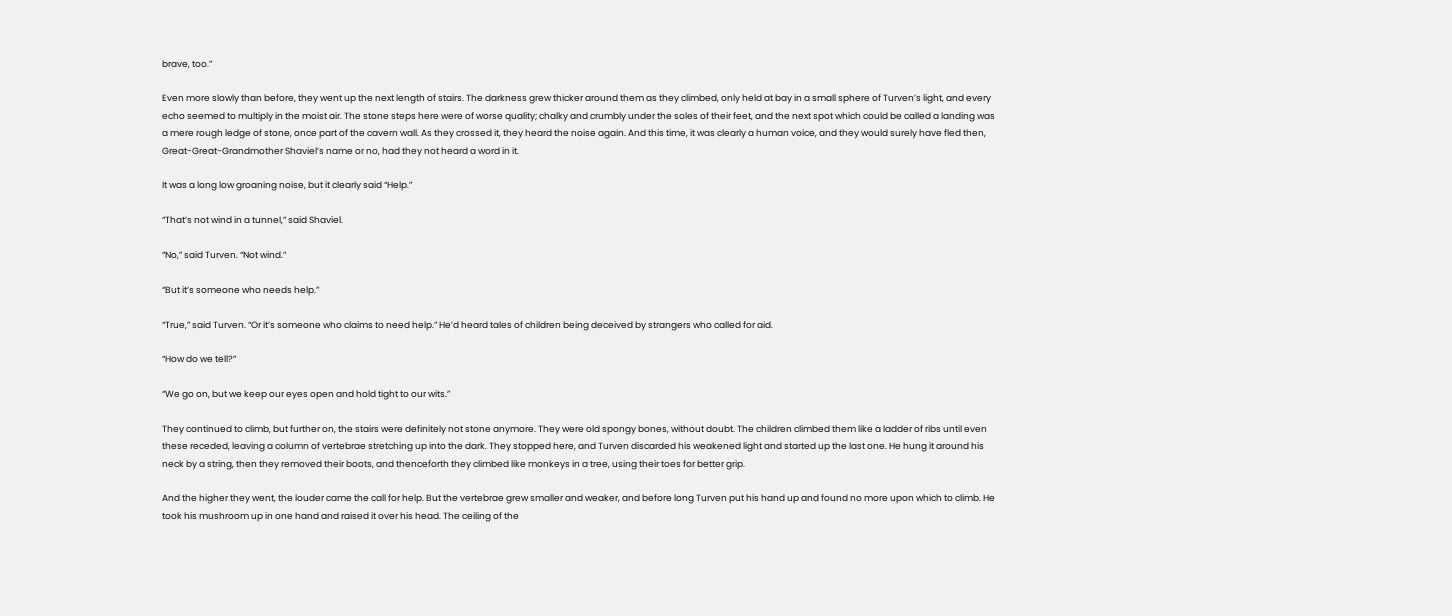brave, too.”

Even more slowly than before, they went up the next length of stairs. The darkness grew thicker around them as they climbed, only held at bay in a small sphere of Turven’s light, and every echo seemed to multiply in the moist air. The stone steps here were of worse quality; chalky and crumbly under the soles of their feet, and the next spot which could be called a landing was a mere rough ledge of stone, once part of the cavern wall. As they crossed it, they heard the noise again. And this time, it was clearly a human voice, and they would surely have fled then, Great-Great-Grandmother Shaviel’s name or no, had they not heard a word in it.

It was a long low groaning noise, but it clearly said “Help.”

“That’s not wind in a tunnel,” said Shaviel.

“No,” said Turven. “Not wind.”

“But it’s someone who needs help.”

“True,” said Turven. “Or it’s someone who claims to need help.” He’d heard tales of children being deceived by strangers who called for aid.

“How do we tell?”

“We go on, but we keep our eyes open and hold tight to our wits.”

They continued to climb, but further on, the stairs were definitely not stone anymore. They were old spongy bones, without doubt. The children climbed them like a ladder of ribs until even these receded, leaving a column of vertebrae stretching up into the dark. They stopped here, and Turven discarded his weakened light and started up the last one. He hung it around his neck by a string, then they removed their boots, and thenceforth they climbed like monkeys in a tree, using their toes for better grip.

And the higher they went, the louder came the call for help. But the vertebrae grew smaller and weaker, and before long Turven put his hand up and found no more upon which to climb. He took his mushroom up in one hand and raised it over his head. The ceiling of the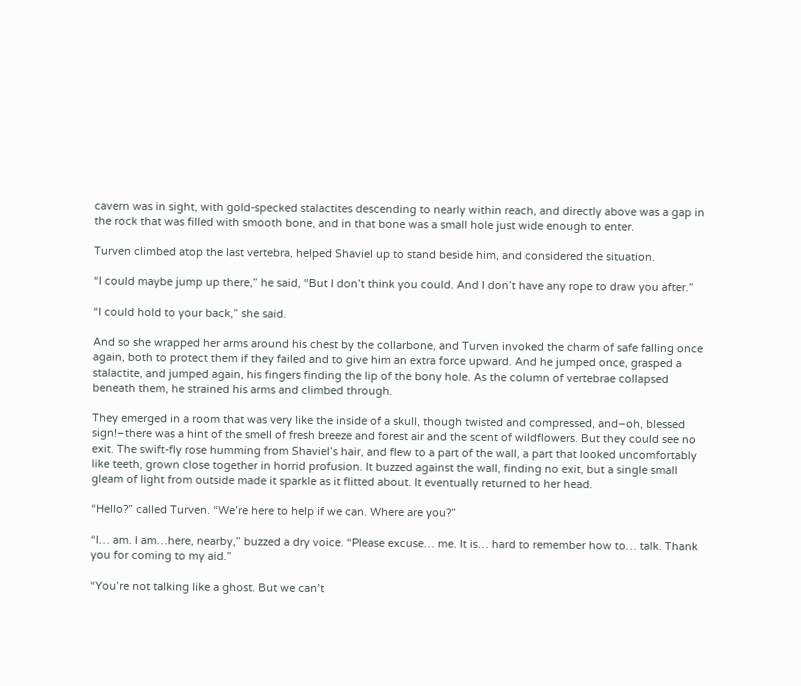cavern was in sight, with gold-specked stalactites descending to nearly within reach, and directly above was a gap in the rock that was filled with smooth bone, and in that bone was a small hole just wide enough to enter.

Turven climbed atop the last vertebra, helped Shaviel up to stand beside him, and considered the situation.

“I could maybe jump up there,” he said, “But I don’t think you could. And I don’t have any rope to draw you after.”

“I could hold to your back,” she said.

And so she wrapped her arms around his chest by the collarbone, and Turven invoked the charm of safe falling once again, both to protect them if they failed and to give him an extra force upward. And he jumped once, grasped a stalactite, and jumped again, his fingers finding the lip of the bony hole. As the column of vertebrae collapsed beneath them, he strained his arms and climbed through.

They emerged in a room that was very like the inside of a skull, though twisted and compressed, and–oh, blessed sign!–there was a hint of the smell of fresh breeze and forest air and the scent of wildflowers. But they could see no exit. The swift-fly rose humming from Shaviel’s hair, and flew to a part of the wall, a part that looked uncomfortably like teeth, grown close together in horrid profusion. It buzzed against the wall, finding no exit, but a single small gleam of light from outside made it sparkle as it flitted about. It eventually returned to her head.

“Hello?” called Turven. “We’re here to help if we can. Where are you?”

“I… am. I am…here, nearby,” buzzed a dry voice. “Please excuse… me. It is… hard to remember how to… talk. Thank you for coming to my aid.”

“You’re not talking like a ghost. But we can’t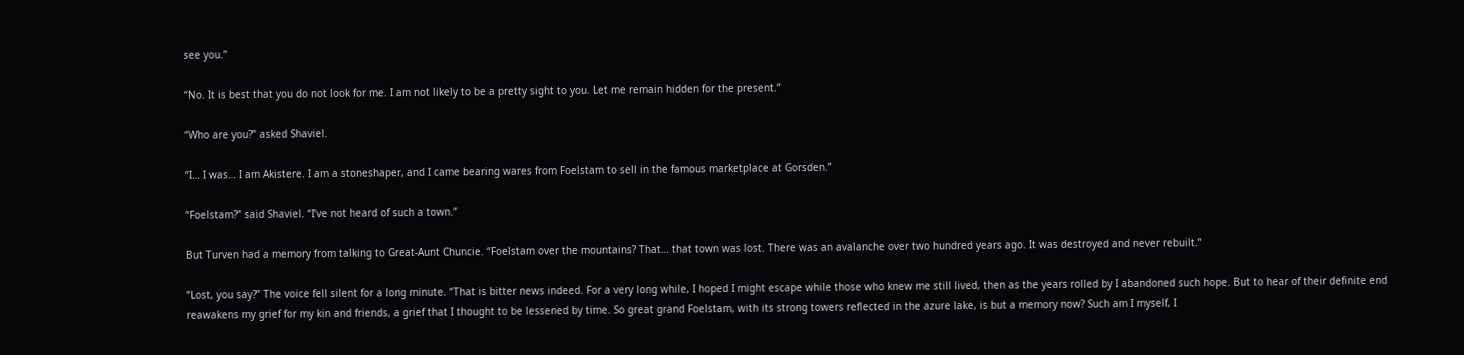see you.”

“No. It is best that you do not look for me. I am not likely to be a pretty sight to you. Let me remain hidden for the present.”

“Who are you?” asked Shaviel.

“I… I was… I am Akistere. I am a stoneshaper, and I came bearing wares from Foelstam to sell in the famous marketplace at Gorsden.”

“Foelstam?” said Shaviel. “I’ve not heard of such a town.”

But Turven had a memory from talking to Great-Aunt Chuncie. “Foelstam over the mountains? That… that town was lost. There was an avalanche over two hundred years ago. It was destroyed and never rebuilt.”

“Lost, you say?” The voice fell silent for a long minute. “That is bitter news indeed. For a very long while, I hoped I might escape while those who knew me still lived, then as the years rolled by I abandoned such hope. But to hear of their definite end reawakens my grief for my kin and friends, a grief that I thought to be lessened by time. So great grand Foelstam, with its strong towers reflected in the azure lake, is but a memory now? Such am I myself, I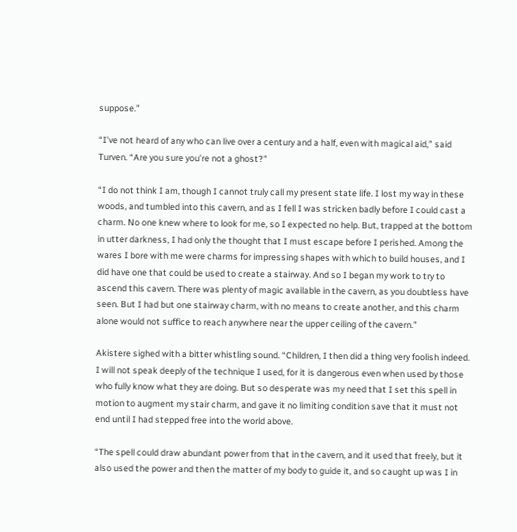suppose.”

“I’ve not heard of any who can live over a century and a half, even with magical aid,” said Turven. “Are you sure you’re not a ghost?”

“I do not think I am, though I cannot truly call my present state life. I lost my way in these woods, and tumbled into this cavern, and as I fell I was stricken badly before I could cast a charm. No one knew where to look for me, so I expected no help. But, trapped at the bottom in utter darkness, I had only the thought that I must escape before I perished. Among the wares I bore with me were charms for impressing shapes with which to build houses, and I did have one that could be used to create a stairway. And so I began my work to try to ascend this cavern. There was plenty of magic available in the cavern, as you doubtless have seen. But I had but one stairway charm, with no means to create another, and this charm alone would not suffice to reach anywhere near the upper ceiling of the cavern.”

Akistere sighed with a bitter whistling sound. “Children, I then did a thing very foolish indeed. I will not speak deeply of the technique I used, for it is dangerous even when used by those who fully know what they are doing. But so desperate was my need that I set this spell in motion to augment my stair charm, and gave it no limiting condition save that it must not end until I had stepped free into the world above.

“The spell could draw abundant power from that in the cavern, and it used that freely, but it also used the power and then the matter of my body to guide it, and so caught up was I in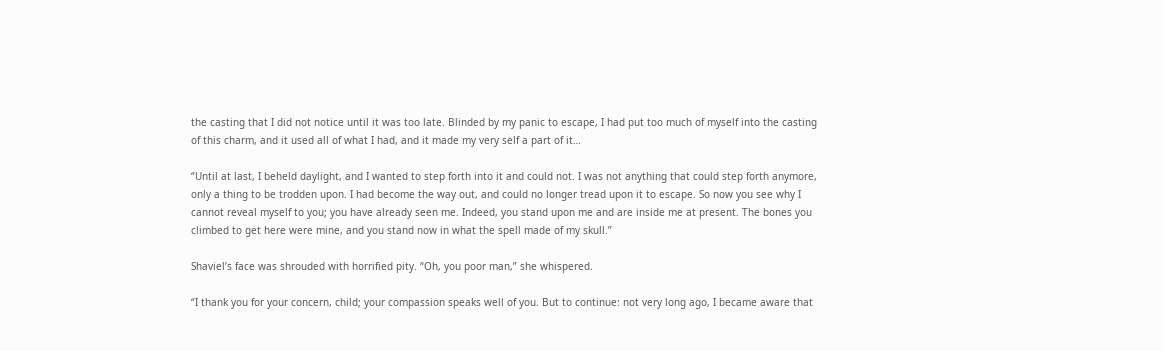the casting that I did not notice until it was too late. Blinded by my panic to escape, I had put too much of myself into the casting of this charm, and it used all of what I had, and it made my very self a part of it…

“Until at last, I beheld daylight, and I wanted to step forth into it and could not. I was not anything that could step forth anymore, only a thing to be trodden upon. I had become the way out, and could no longer tread upon it to escape. So now you see why I cannot reveal myself to you; you have already seen me. Indeed, you stand upon me and are inside me at present. The bones you climbed to get here were mine, and you stand now in what the spell made of my skull.”

Shaviel’s face was shrouded with horrified pity. “Oh, you poor man,” she whispered.

“I thank you for your concern, child; your compassion speaks well of you. But to continue: not very long ago, I became aware that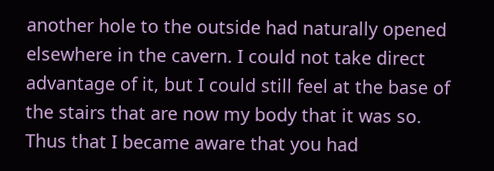another hole to the outside had naturally opened elsewhere in the cavern. I could not take direct advantage of it, but I could still feel at the base of the stairs that are now my body that it was so. Thus that I became aware that you had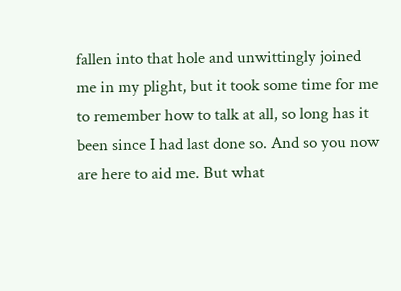fallen into that hole and unwittingly joined me in my plight, but it took some time for me to remember how to talk at all, so long has it been since I had last done so. And so you now are here to aid me. But what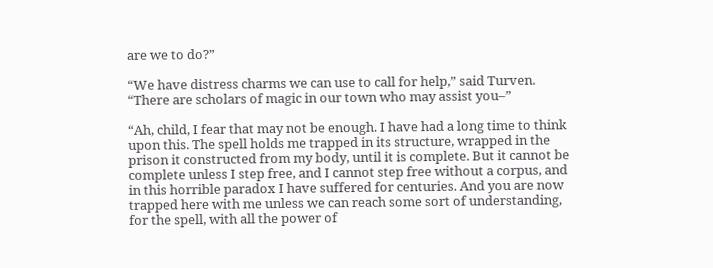are we to do?”

“We have distress charms we can use to call for help,” said Turven. “There are scholars of magic in our town who may assist you–”

“Ah, child, I fear that may not be enough. I have had a long time to think upon this. The spell holds me trapped in its structure, wrapped in the prison it constructed from my body, until it is complete. But it cannot be complete unless I step free, and I cannot step free without a corpus, and in this horrible paradox I have suffered for centuries. And you are now trapped here with me unless we can reach some sort of understanding, for the spell, with all the power of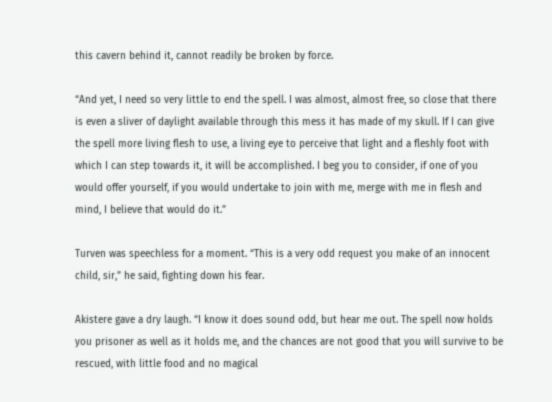this cavern behind it, cannot readily be broken by force.

“And yet, I need so very little to end the spell. I was almost, almost free, so close that there is even a sliver of daylight available through this mess it has made of my skull. If I can give the spell more living flesh to use, a living eye to perceive that light and a fleshly foot with which I can step towards it, it will be accomplished. I beg you to consider, if one of you would offer yourself, if you would undertake to join with me, merge with me in flesh and mind, I believe that would do it.”

Turven was speechless for a moment. “This is a very odd request you make of an innocent child, sir,” he said, fighting down his fear.

Akistere gave a dry laugh. “I know it does sound odd, but hear me out. The spell now holds you prisoner as well as it holds me, and the chances are not good that you will survive to be rescued, with little food and no magical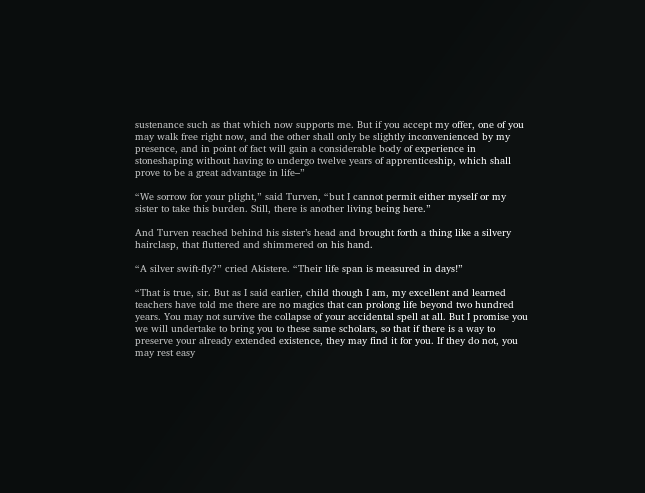sustenance such as that which now supports me. But if you accept my offer, one of you may walk free right now, and the other shall only be slightly inconvenienced by my presence, and in point of fact will gain a considerable body of experience in stoneshaping without having to undergo twelve years of apprenticeship, which shall prove to be a great advantage in life–”

“We sorrow for your plight,” said Turven, “but I cannot permit either myself or my sister to take this burden. Still, there is another living being here.”

And Turven reached behind his sister’s head and brought forth a thing like a silvery hairclasp, that fluttered and shimmered on his hand.

“A silver swift-fly?” cried Akistere. “Their life span is measured in days!”

“That is true, sir. But as I said earlier, child though I am, my excellent and learned teachers have told me there are no magics that can prolong life beyond two hundred years. You may not survive the collapse of your accidental spell at all. But I promise you we will undertake to bring you to these same scholars, so that if there is a way to preserve your already extended existence, they may find it for you. If they do not, you may rest easy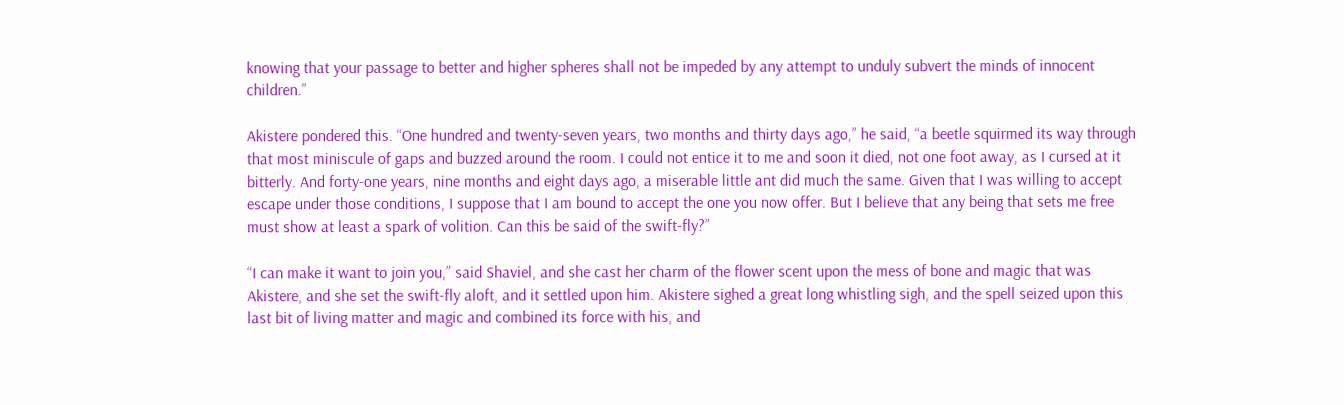knowing that your passage to better and higher spheres shall not be impeded by any attempt to unduly subvert the minds of innocent children.”

Akistere pondered this. “One hundred and twenty-seven years, two months and thirty days ago,” he said, “a beetle squirmed its way through that most miniscule of gaps and buzzed around the room. I could not entice it to me and soon it died, not one foot away, as I cursed at it bitterly. And forty-one years, nine months and eight days ago, a miserable little ant did much the same. Given that I was willing to accept escape under those conditions, I suppose that I am bound to accept the one you now offer. But I believe that any being that sets me free must show at least a spark of volition. Can this be said of the swift-fly?”

“I can make it want to join you,” said Shaviel, and she cast her charm of the flower scent upon the mess of bone and magic that was Akistere, and she set the swift-fly aloft, and it settled upon him. Akistere sighed a great long whistling sigh, and the spell seized upon this last bit of living matter and magic and combined its force with his, and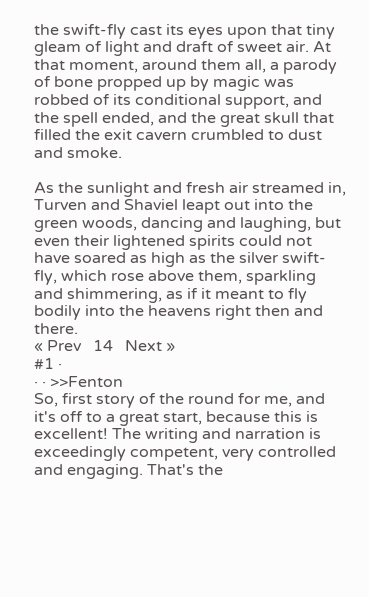the swift-fly cast its eyes upon that tiny gleam of light and draft of sweet air. At that moment, around them all, a parody of bone propped up by magic was robbed of its conditional support, and the spell ended, and the great skull that filled the exit cavern crumbled to dust and smoke.

As the sunlight and fresh air streamed in, Turven and Shaviel leapt out into the green woods, dancing and laughing, but even their lightened spirits could not have soared as high as the silver swift-fly, which rose above them, sparkling and shimmering, as if it meant to fly bodily into the heavens right then and there.
« Prev   14   Next »
#1 ·
· · >>Fenton
So, first story of the round for me, and it's off to a great start, because this is excellent! The writing and narration is exceedingly competent, very controlled and engaging. That's the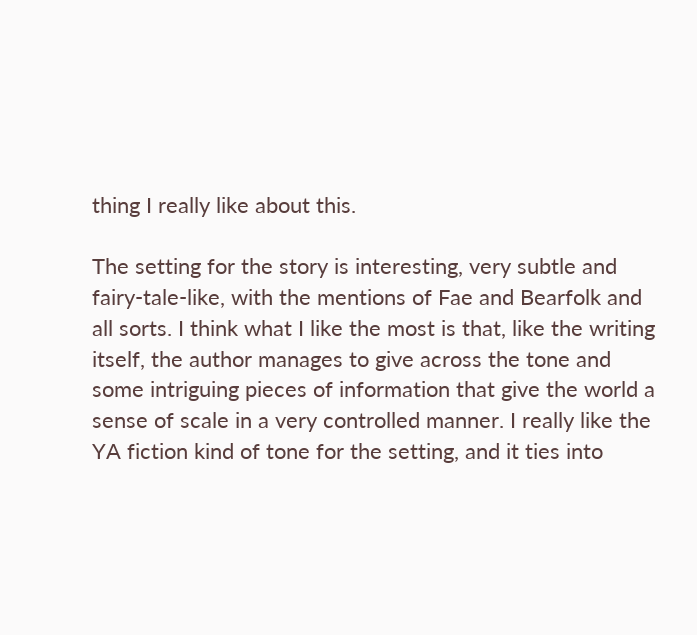thing I really like about this.

The setting for the story is interesting, very subtle and fairy-tale-like, with the mentions of Fae and Bearfolk and all sorts. I think what I like the most is that, like the writing itself, the author manages to give across the tone and some intriguing pieces of information that give the world a sense of scale in a very controlled manner. I really like the YA fiction kind of tone for the setting, and it ties into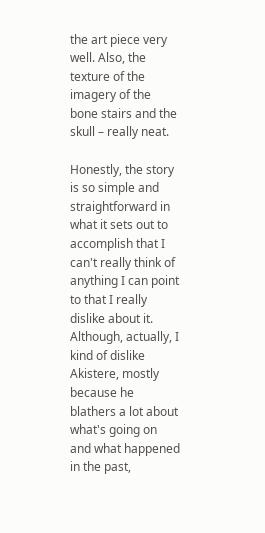the art piece very well. Also, the texture of the imagery of the bone stairs and the skull – really neat.

Honestly, the story is so simple and straightforward in what it sets out to accomplish that I can't really think of anything I can point to that I really dislike about it. Although, actually, I kind of dislike Akistere, mostly because he blathers a lot about what's going on and what happened in the past,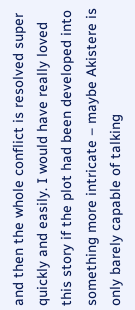and then the whole conflict is resolved super quickly and easily. I would have really loved this story if the plot had been developed into something more intricate – maybe Akistere is only barely capable of talking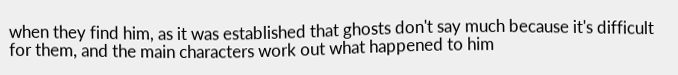when they find him, as it was established that ghosts don't say much because it's difficult for them, and the main characters work out what happened to him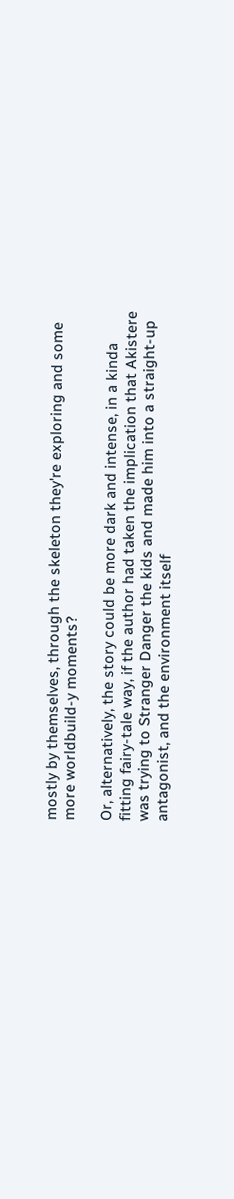mostly by themselves, through the skeleton they're exploring and some more worldbuild-y moments?

Or, alternatively, the story could be more dark and intense, in a kinda fitting fairy-tale way, if the author had taken the implication that Akistere was trying to Stranger Danger the kids and made him into a straight-up antagonist, and the environment itself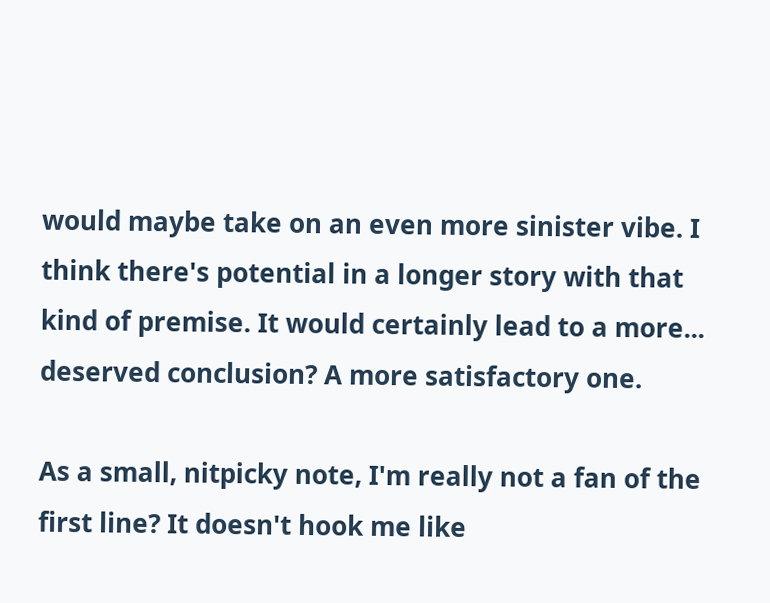would maybe take on an even more sinister vibe. I think there's potential in a longer story with that kind of premise. It would certainly lead to a more... deserved conclusion? A more satisfactory one.

As a small, nitpicky note, I'm really not a fan of the first line? It doesn't hook me like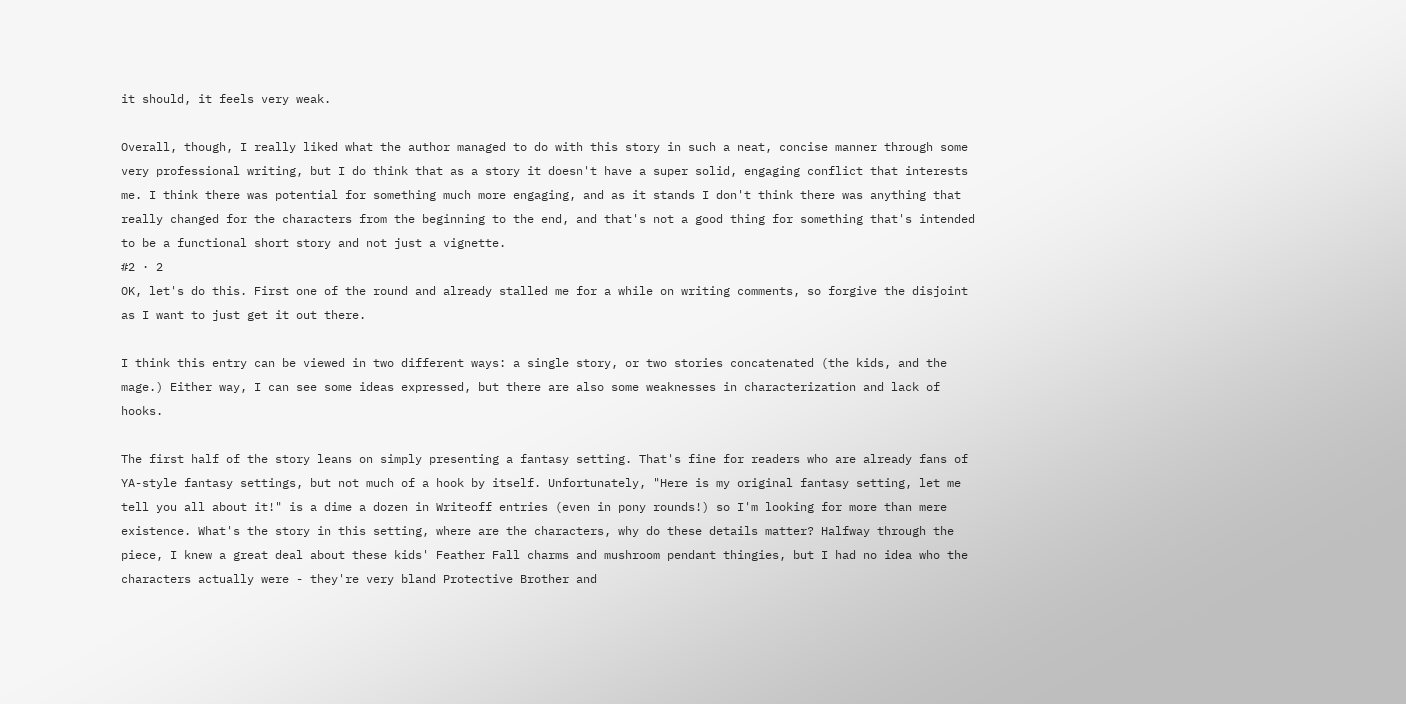it should, it feels very weak.

Overall, though, I really liked what the author managed to do with this story in such a neat, concise manner through some very professional writing, but I do think that as a story it doesn't have a super solid, engaging conflict that interests me. I think there was potential for something much more engaging, and as it stands I don't think there was anything that really changed for the characters from the beginning to the end, and that's not a good thing for something that's intended to be a functional short story and not just a vignette.
#2 · 2
OK, let's do this. First one of the round and already stalled me for a while on writing comments, so forgive the disjoint as I want to just get it out there.

I think this entry can be viewed in two different ways: a single story, or two stories concatenated (the kids, and the mage.) Either way, I can see some ideas expressed, but there are also some weaknesses in characterization and lack of hooks.

The first half of the story leans on simply presenting a fantasy setting. That's fine for readers who are already fans of YA-style fantasy settings, but not much of a hook by itself. Unfortunately, "Here is my original fantasy setting, let me tell you all about it!" is a dime a dozen in Writeoff entries (even in pony rounds!) so I'm looking for more than mere existence. What's the story in this setting, where are the characters, why do these details matter? Halfway through the piece, I knew a great deal about these kids' Feather Fall charms and mushroom pendant thingies, but I had no idea who the characters actually were - they're very bland Protective Brother and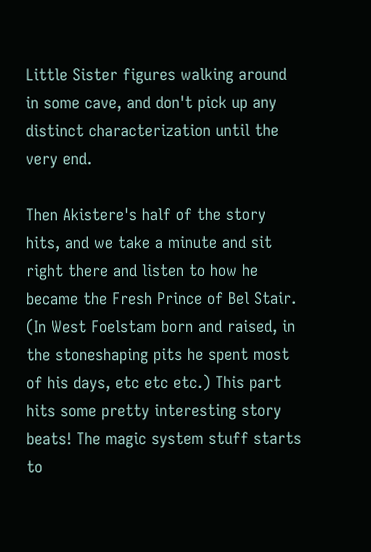Little Sister figures walking around in some cave, and don't pick up any distinct characterization until the very end.

Then Akistere's half of the story hits, and we take a minute and sit right there and listen to how he became the Fresh Prince of Bel Stair. (In West Foelstam born and raised, in the stoneshaping pits he spent most of his days, etc etc etc.) This part hits some pretty interesting story beats! The magic system stuff starts to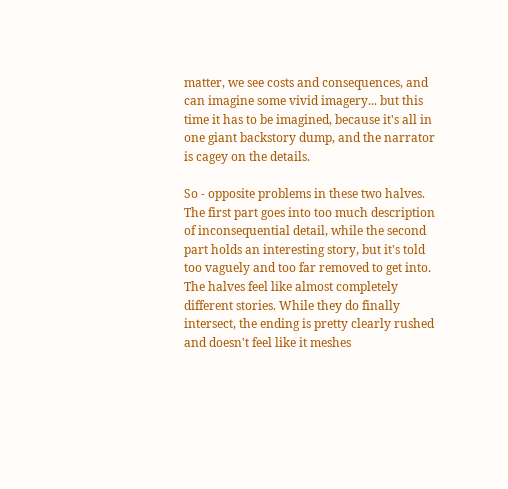matter, we see costs and consequences, and can imagine some vivid imagery... but this time it has to be imagined, because it's all in one giant backstory dump, and the narrator is cagey on the details.

So - opposite problems in these two halves. The first part goes into too much description of inconsequential detail, while the second part holds an interesting story, but it's told too vaguely and too far removed to get into. The halves feel like almost completely different stories. While they do finally intersect, the ending is pretty clearly rushed and doesn't feel like it meshes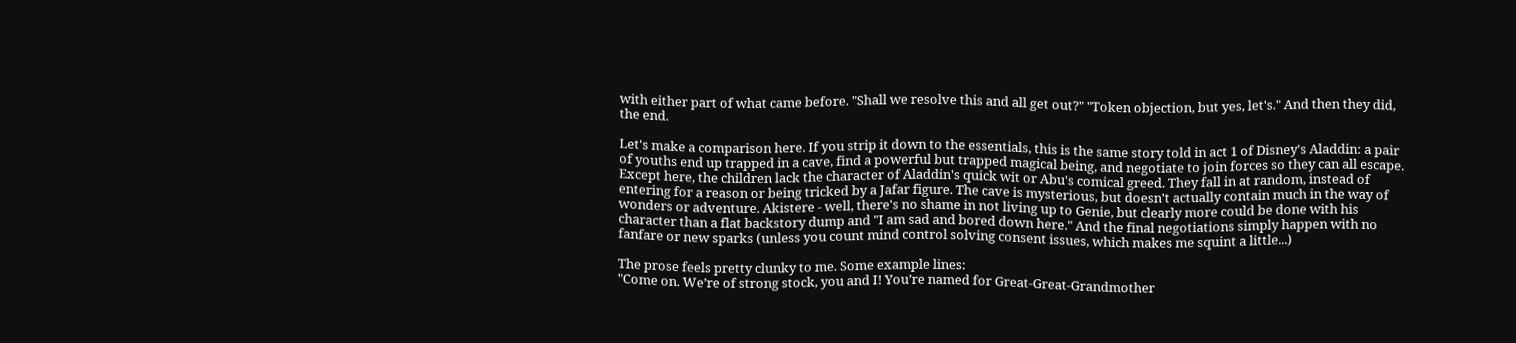with either part of what came before. "Shall we resolve this and all get out?" "Token objection, but yes, let's." And then they did, the end.

Let's make a comparison here. If you strip it down to the essentials, this is the same story told in act 1 of Disney's Aladdin: a pair of youths end up trapped in a cave, find a powerful but trapped magical being, and negotiate to join forces so they can all escape. Except here, the children lack the character of Aladdin's quick wit or Abu's comical greed. They fall in at random, instead of entering for a reason or being tricked by a Jafar figure. The cave is mysterious, but doesn't actually contain much in the way of wonders or adventure. Akistere - well, there's no shame in not living up to Genie, but clearly more could be done with his character than a flat backstory dump and "I am sad and bored down here." And the final negotiations simply happen with no fanfare or new sparks (unless you count mind control solving consent issues, which makes me squint a little...)

The prose feels pretty clunky to me. Some example lines:
"Come on. We’re of strong stock, you and I! You’re named for Great-Great-Grandmother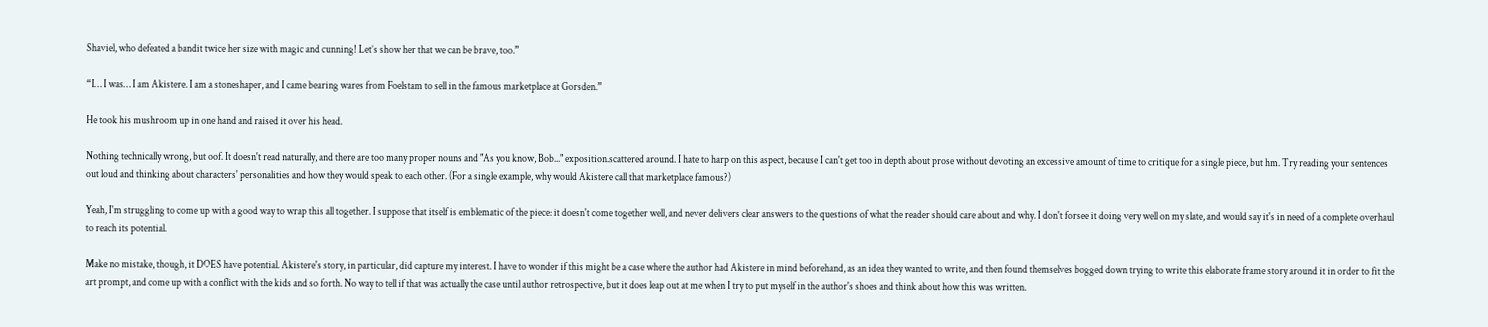Shaviel, who defeated a bandit twice her size with magic and cunning! Let’s show her that we can be brave, too.”

“I… I was… I am Akistere. I am a stoneshaper, and I came bearing wares from Foelstam to sell in the famous marketplace at Gorsden.”

He took his mushroom up in one hand and raised it over his head.

Nothing technically wrong, but oof. It doesn't read naturally, and there are too many proper nouns and "As you know, Bob..." exposition.scattered around. I hate to harp on this aspect, because I can't get too in depth about prose without devoting an excessive amount of time to critique for a single piece, but hm. Try reading your sentences out loud and thinking about characters' personalities and how they would speak to each other. (For a single example, why would Akistere call that marketplace famous?)

Yeah, I'm struggling to come up with a good way to wrap this all together. I suppose that itself is emblematic of the piece: it doesn't come together well, and never delivers clear answers to the questions of what the reader should care about and why. I don't forsee it doing very well on my slate, and would say it's in need of a complete overhaul to reach its potential.

Make no mistake, though, it DOES have potential. Akistere's story, in particular, did capture my interest. I have to wonder if this might be a case where the author had Akistere in mind beforehand, as an idea they wanted to write, and then found themselves bogged down trying to write this elaborate frame story around it in order to fit the art prompt, and come up with a conflict with the kids and so forth. No way to tell if that was actually the case until author retrospective, but it does leap out at me when I try to put myself in the author's shoes and think about how this was written.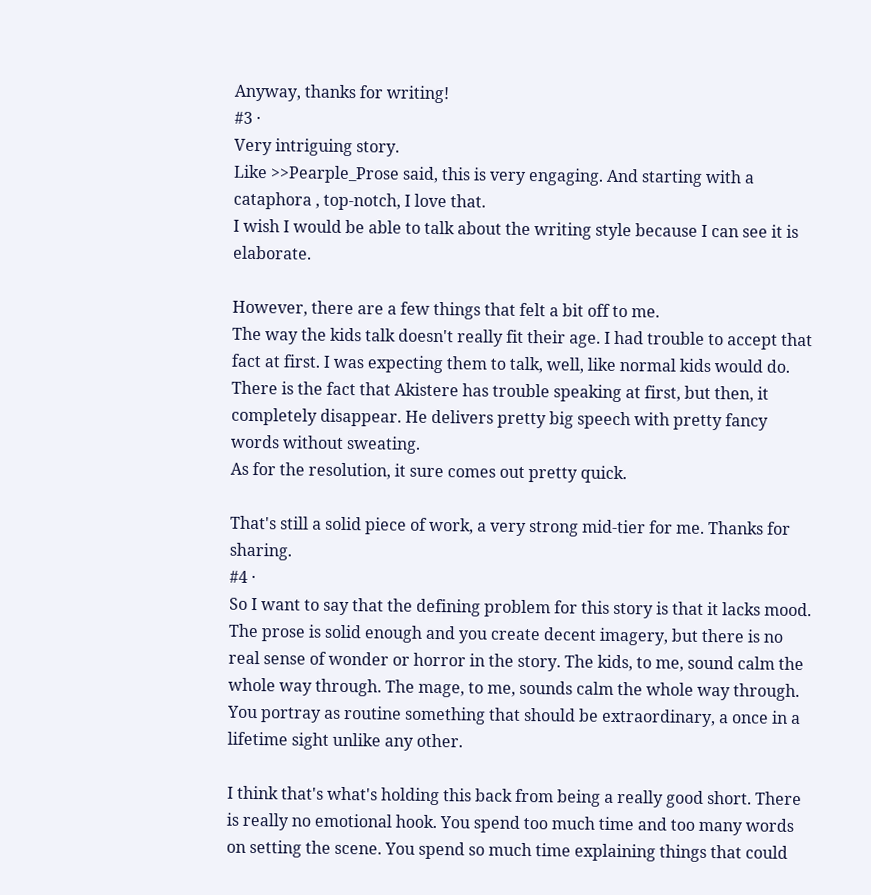Anyway, thanks for writing!
#3 ·
Very intriguing story.
Like >>Pearple_Prose said, this is very engaging. And starting with a cataphora , top-notch, I love that.
I wish I would be able to talk about the writing style because I can see it is elaborate.

However, there are a few things that felt a bit off to me.
The way the kids talk doesn't really fit their age. I had trouble to accept that fact at first. I was expecting them to talk, well, like normal kids would do.
There is the fact that Akistere has trouble speaking at first, but then, it completely disappear. He delivers pretty big speech with pretty fancy words without sweating.
As for the resolution, it sure comes out pretty quick.

That's still a solid piece of work, a very strong mid-tier for me. Thanks for sharing.
#4 ·
So I want to say that the defining problem for this story is that it lacks mood. The prose is solid enough and you create decent imagery, but there is no real sense of wonder or horror in the story. The kids, to me, sound calm the whole way through. The mage, to me, sounds calm the whole way through. You portray as routine something that should be extraordinary, a once in a lifetime sight unlike any other.

I think that's what's holding this back from being a really good short. There is really no emotional hook. You spend too much time and too many words on setting the scene. You spend so much time explaining things that could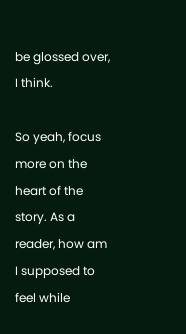be glossed over, I think.

So yeah, focus more on the heart of the story. As a reader, how am I supposed to feel while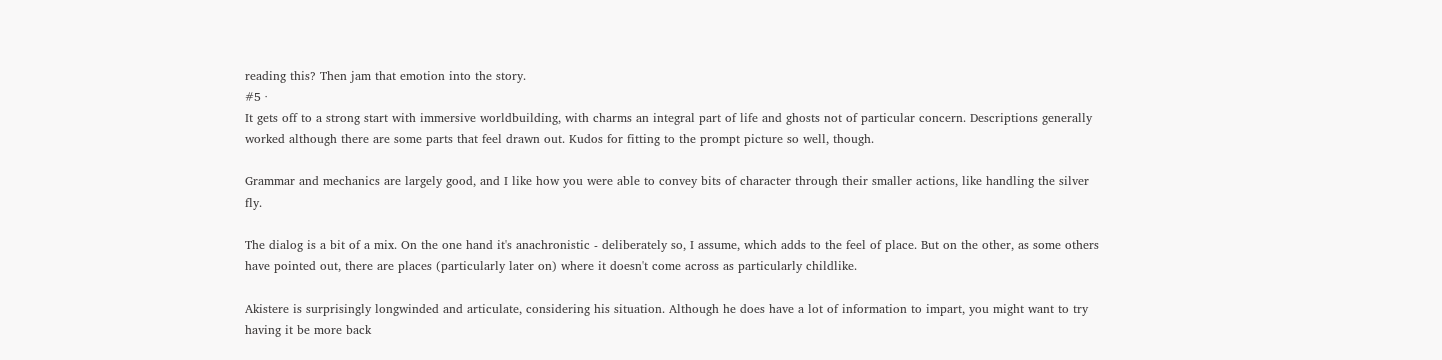reading this? Then jam that emotion into the story.
#5 ·
It gets off to a strong start with immersive worldbuilding, with charms an integral part of life and ghosts not of particular concern. Descriptions generally worked although there are some parts that feel drawn out. Kudos for fitting to the prompt picture so well, though.

Grammar and mechanics are largely good, and I like how you were able to convey bits of character through their smaller actions, like handling the silver fly.

The dialog is a bit of a mix. On the one hand it's anachronistic - deliberately so, I assume, which adds to the feel of place. But on the other, as some others have pointed out, there are places (particularly later on) where it doesn't come across as particularly childlike.

Akistere is surprisingly longwinded and articulate, considering his situation. Although he does have a lot of information to impart, you might want to try having it be more back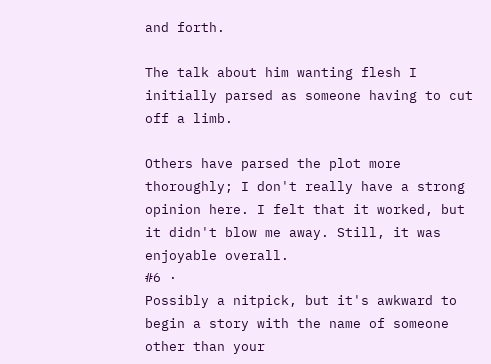and forth.

The talk about him wanting flesh I initially parsed as someone having to cut off a limb.

Others have parsed the plot more thoroughly; I don't really have a strong opinion here. I felt that it worked, but it didn't blow me away. Still, it was enjoyable overall.
#6 ·
Possibly a nitpick, but it's awkward to begin a story with the name of someone other than your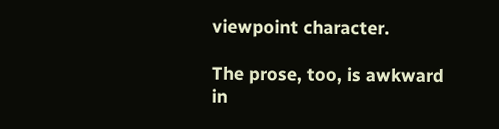viewpoint character.

The prose, too, is awkward in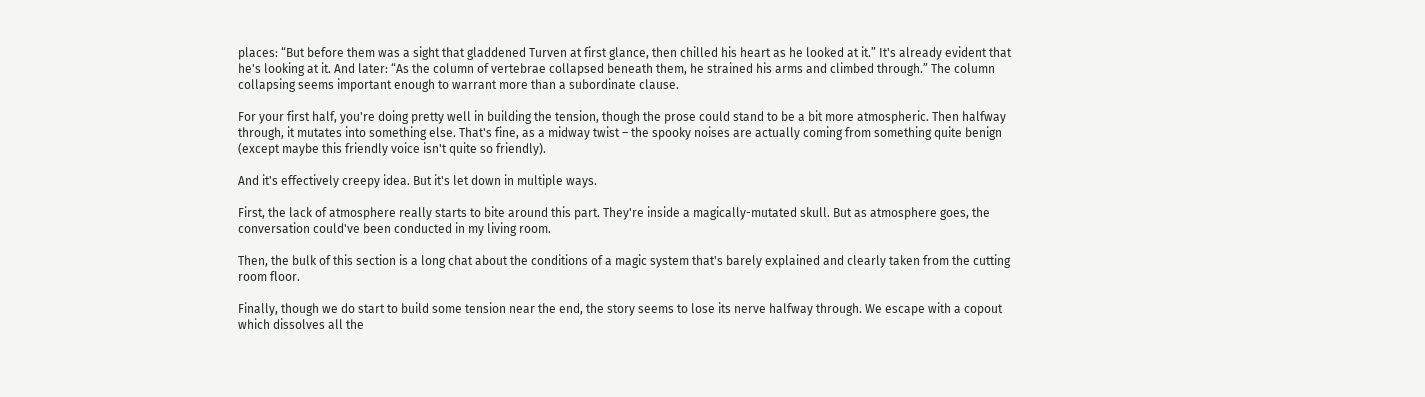places: “But before them was a sight that gladdened Turven at first glance, then chilled his heart as he looked at it.” It's already evident that he's looking at it. And later: “As the column of vertebrae collapsed beneath them, he strained his arms and climbed through.” The column collapsing seems important enough to warrant more than a subordinate clause.

For your first half, you're doing pretty well in building the tension, though the prose could stand to be a bit more atmospheric. Then halfway through, it mutates into something else. That's fine, as a midway twist – the spooky noises are actually coming from something quite benign (except maybe this friendly voice isn't quite so friendly).

And it's effectively creepy idea. But it's let down in multiple ways.

First, the lack of atmosphere really starts to bite around this part. They're inside a magically-mutated skull. But as atmosphere goes, the conversation could've been conducted in my living room.

Then, the bulk of this section is a long chat about the conditions of a magic system that's barely explained and clearly taken from the cutting room floor.

Finally, though we do start to build some tension near the end, the story seems to lose its nerve halfway through. We escape with a copout which dissolves all the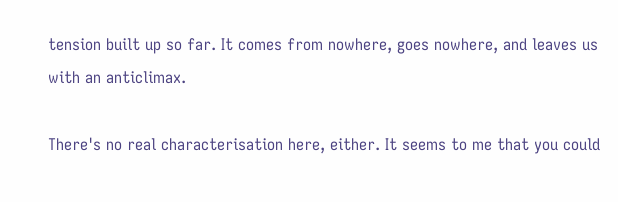tension built up so far. It comes from nowhere, goes nowhere, and leaves us with an anticlimax.

There's no real characterisation here, either. It seems to me that you could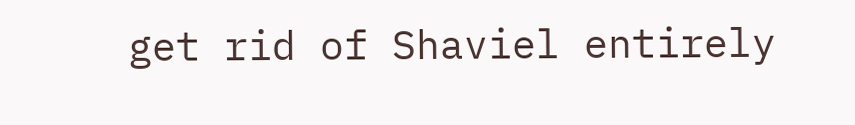get rid of Shaviel entirely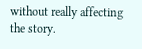without really affecting the story.